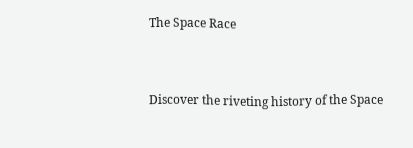The Space Race


Discover the riveting history of the Space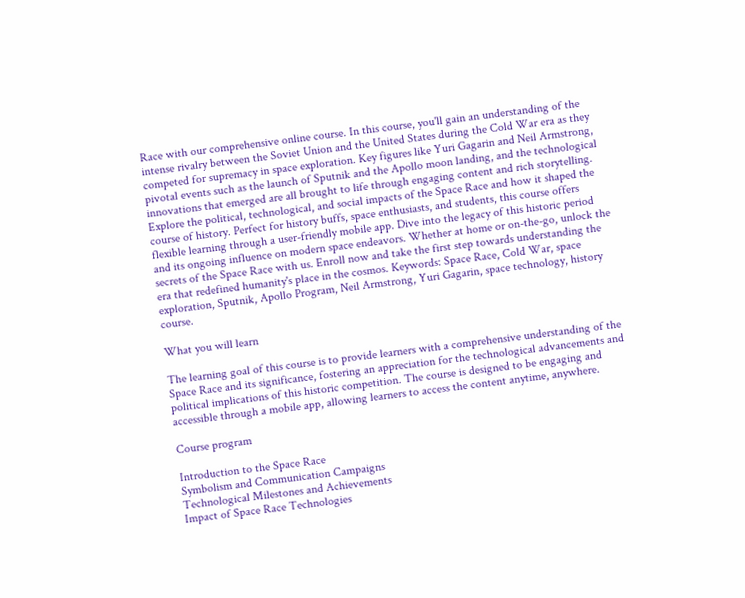Race with our comprehensive online course. In this course, you'll gain an understanding of the intense rivalry between the Soviet Union and the United States during the Cold War era as they competed for supremacy in space exploration. Key figures like Yuri Gagarin and Neil Armstrong, pivotal events such as the launch of Sputnik and the Apollo moon landing, and the technological innovations that emerged are all brought to life through engaging content and rich storytelling. Explore the political, technological, and social impacts of the Space Race and how it shaped the course of history. Perfect for history buffs, space enthusiasts, and students, this course offers flexible learning through a user-friendly mobile app. Dive into the legacy of this historic period and its ongoing influence on modern space endeavors. Whether at home or on-the-go, unlock the secrets of the Space Race with us. Enroll now and take the first step towards understanding the era that redefined humanity's place in the cosmos. Keywords: Space Race, Cold War, space exploration, Sputnik, Apollo Program, Neil Armstrong, Yuri Gagarin, space technology, history course.

What you will learn

The learning goal of this course is to provide learners with a comprehensive understanding of the Space Race and its significance, fostering an appreciation for the technological advancements and political implications of this historic competition. The course is designed to be engaging and accessible through a mobile app, allowing learners to access the content anytime, anywhere.

Course program

Introduction to the Space Race
Symbolism and Communication Campaigns
Technological Milestones and Achievements
Impact of Space Race Technologies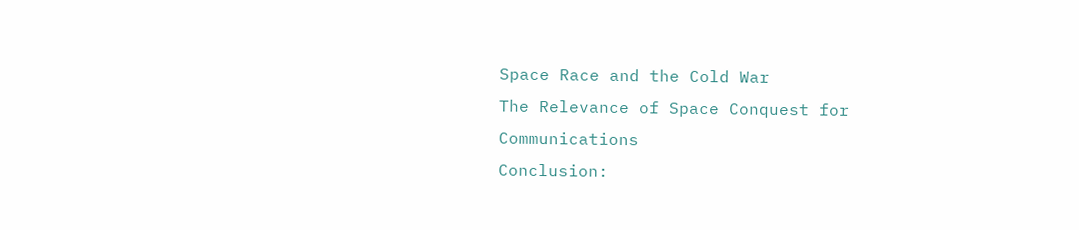Space Race and the Cold War
The Relevance of Space Conquest for Communications
Conclusion: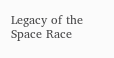Legacy of the Space Race